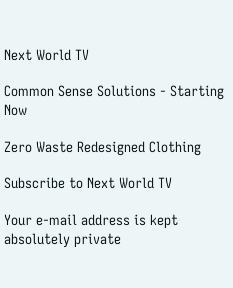Next World TV

Common Sense Solutions - Starting Now

Zero Waste Redesigned Clothing

Subscribe to Next World TV

Your e-mail address is kept absolutely private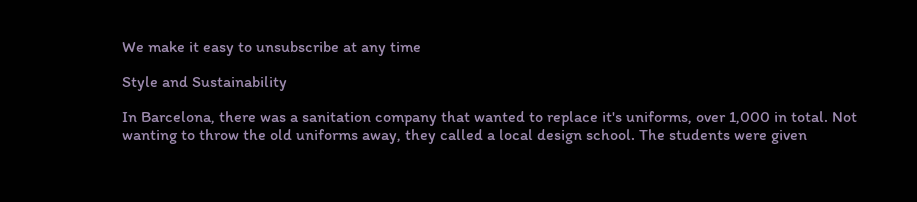We make it easy to unsubscribe at any time

Style and Sustainability

In Barcelona, there was a sanitation company that wanted to replace it's uniforms, over 1,000 in total. Not wanting to throw the old uniforms away, they called a local design school. The students were given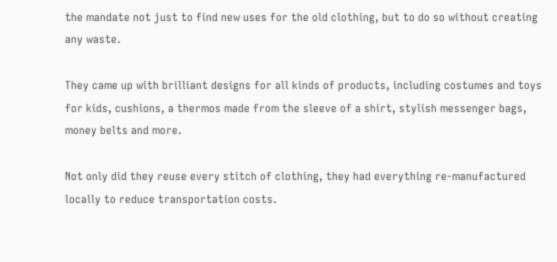the mandate not just to find new uses for the old clothing, but to do so without creating any waste.

They came up with brilliant designs for all kinds of products, including costumes and toys for kids, cushions, a thermos made from the sleeve of a shirt, stylish messenger bags, money belts and more.

Not only did they reuse every stitch of clothing, they had everything re-manufactured locally to reduce transportation costs.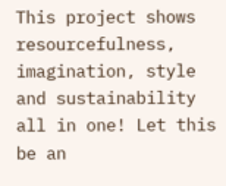This project shows resourcefulness, imagination, style and sustainability all in one! Let this be an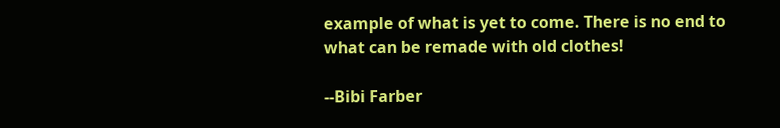example of what is yet to come. There is no end to what can be remade with old clothes!

--Bibi Farber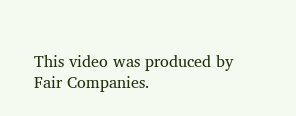This video was produced by Fair Companies.